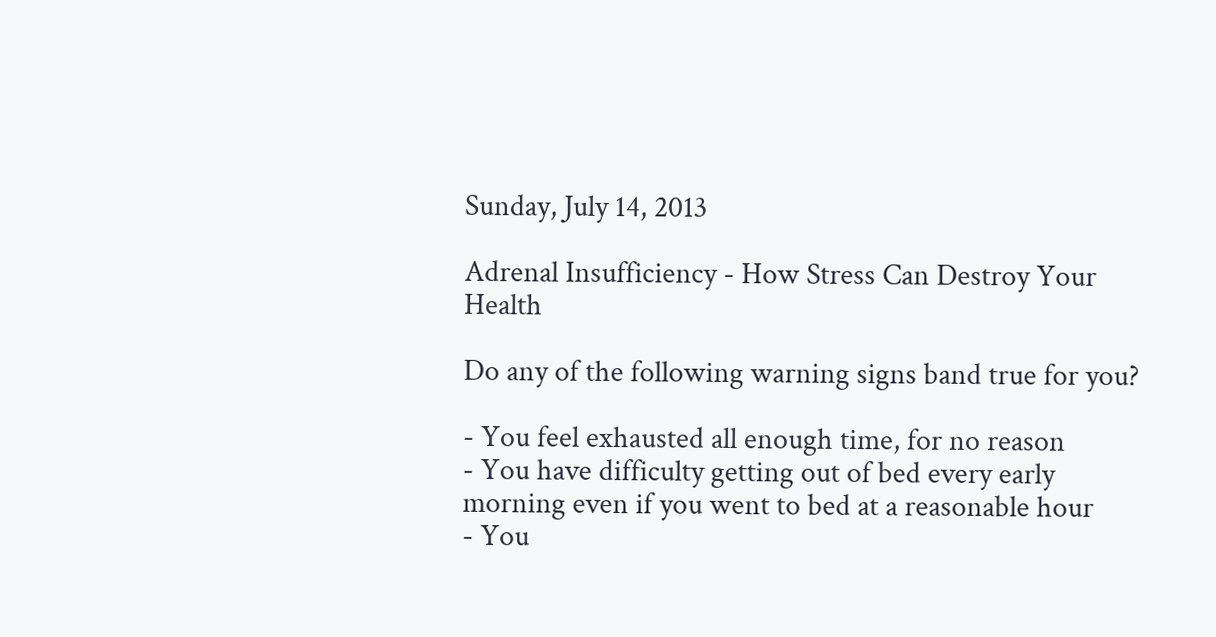Sunday, July 14, 2013

Adrenal Insufficiency - How Stress Can Destroy Your Health

Do any of the following warning signs band true for you?

- You feel exhausted all enough time, for no reason
- You have difficulty getting out of bed every early morning even if you went to bed at a reasonable hour
- You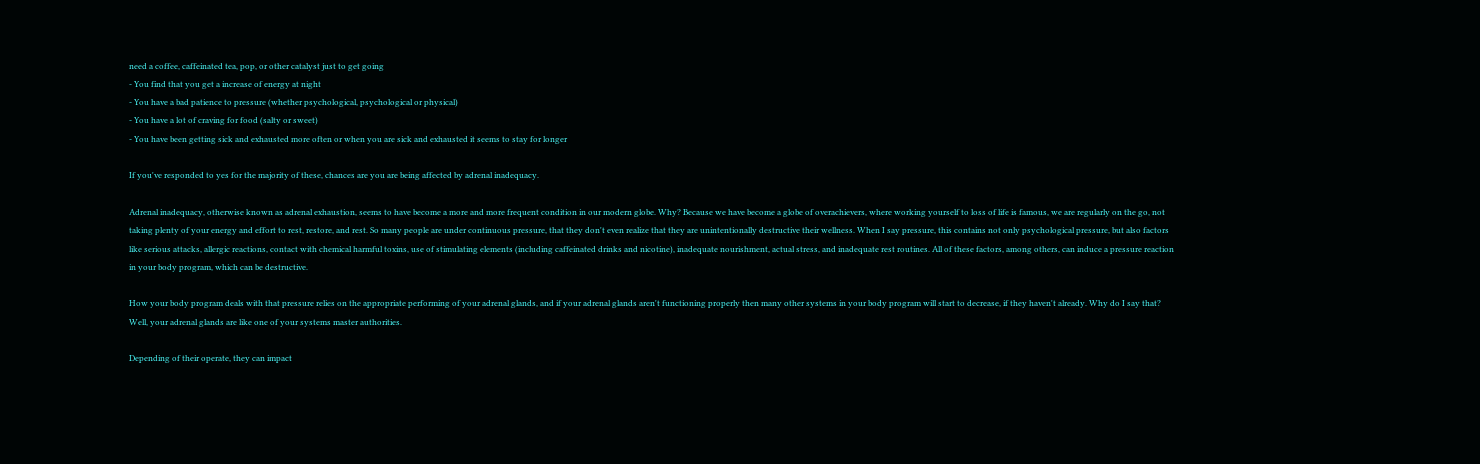need a coffee, caffeinated tea, pop, or other catalyst just to get going
- You find that you get a increase of energy at night
- You have a bad patience to pressure (whether psychological, psychological or physical)
- You have a lot of craving for food (salty or sweet)
- You have been getting sick and exhausted more often or when you are sick and exhausted it seems to stay for longer

If you've responded to yes for the majority of these, chances are you are being affected by adrenal inadequacy.

Adrenal inadequacy, otherwise known as adrenal exhaustion, seems to have become a more and more frequent condition in our modern globe. Why? Because we have become a globe of overachievers, where working yourself to loss of life is famous, we are regularly on the go, not taking plenty of your energy and effort to rest, restore, and rest. So many people are under continuous pressure, that they don't even realize that they are unintentionally destructive their wellness. When I say pressure, this contains not only psychological pressure, but also factors like serious attacks, allergic reactions, contact with chemical harmful toxins, use of stimulating elements (including caffeinated drinks and nicotine), inadequate nourishment, actual stress, and inadequate rest routines. All of these factors, among others, can induce a pressure reaction in your body program, which can be destructive.

How your body program deals with that pressure relies on the appropriate performing of your adrenal glands, and if your adrenal glands aren't functioning properly then many other systems in your body program will start to decrease, if they haven't already. Why do I say that? Well, your adrenal glands are like one of your systems master authorities.

Depending of their operate, they can impact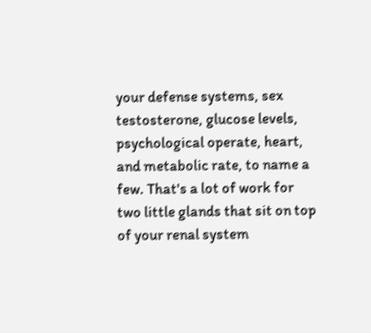your defense systems, sex testosterone, glucose levels, psychological operate, heart, and metabolic rate, to name a few. That's a lot of work for two little glands that sit on top of your renal system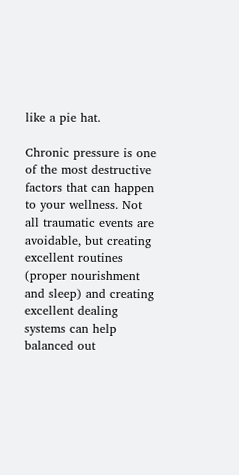like a pie hat.

Chronic pressure is one of the most destructive factors that can happen to your wellness. Not all traumatic events are avoidable, but creating excellent routines (proper nourishment and sleep) and creating excellent dealing systems can help balanced out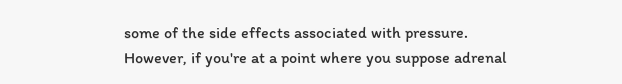some of the side effects associated with pressure. However, if you're at a point where you suppose adrenal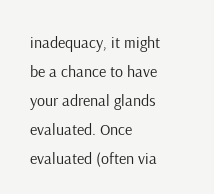inadequacy, it might be a chance to have your adrenal glands evaluated. Once evaluated (often via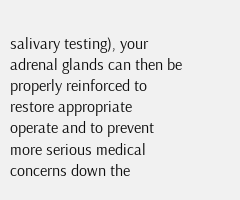salivary testing), your adrenal glands can then be properly reinforced to restore appropriate operate and to prevent more serious medical concerns down the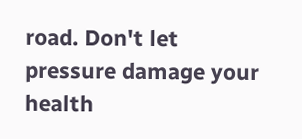road. Don't let pressure damage your health